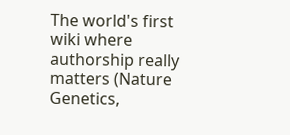The world's first wiki where authorship really matters (Nature Genetics,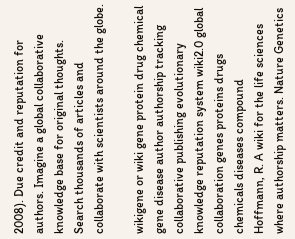2008). Due credit and reputation for authors. Imagine a global collaborative knowledge base for original thoughts. Search thousands of articles and collaborate with scientists around the globe.

wikigene or wiki gene protein drug chemical gene disease author authorship tracking collaborative publishing evolutionary knowledge reputation system wiki2.0 global collaboration genes proteins drugs chemicals diseases compound
Hoffmann, R. A wiki for the life sciences where authorship matters. Nature Genetics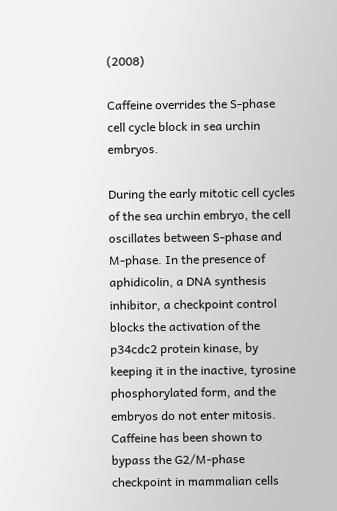(2008)

Caffeine overrides the S-phase cell cycle block in sea urchin embryos.

During the early mitotic cell cycles of the sea urchin embryo, the cell oscillates between S-phase and M-phase. In the presence of aphidicolin, a DNA synthesis inhibitor, a checkpoint control blocks the activation of the p34cdc2 protein kinase, by keeping it in the inactive, tyrosine phosphorylated form, and the embryos do not enter mitosis. Caffeine has been shown to bypass the G2/M-phase checkpoint in mammalian cells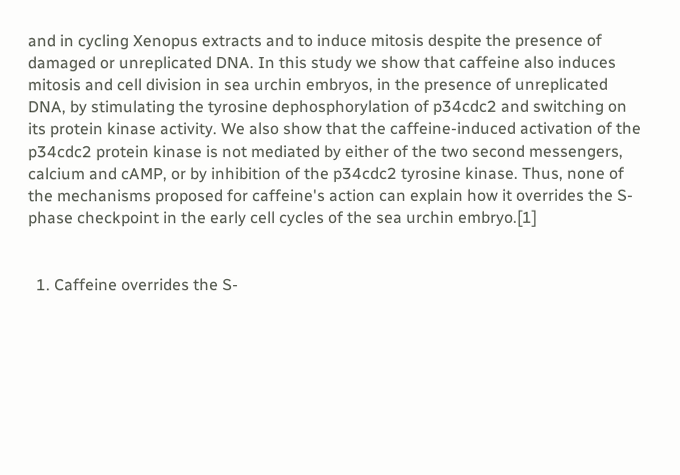and in cycling Xenopus extracts and to induce mitosis despite the presence of damaged or unreplicated DNA. In this study we show that caffeine also induces mitosis and cell division in sea urchin embryos, in the presence of unreplicated DNA, by stimulating the tyrosine dephosphorylation of p34cdc2 and switching on its protein kinase activity. We also show that the caffeine-induced activation of the p34cdc2 protein kinase is not mediated by either of the two second messengers, calcium and cAMP, or by inhibition of the p34cdc2 tyrosine kinase. Thus, none of the mechanisms proposed for caffeine's action can explain how it overrides the S-phase checkpoint in the early cell cycles of the sea urchin embryo.[1]


  1. Caffeine overrides the S-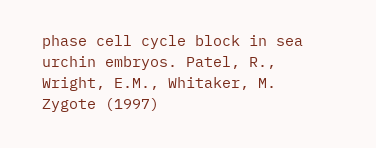phase cell cycle block in sea urchin embryos. Patel, R., Wright, E.M., Whitaker, M. Zygote (1997)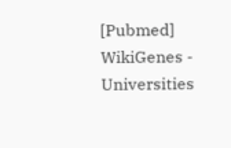[Pubmed]
WikiGenes - Universities